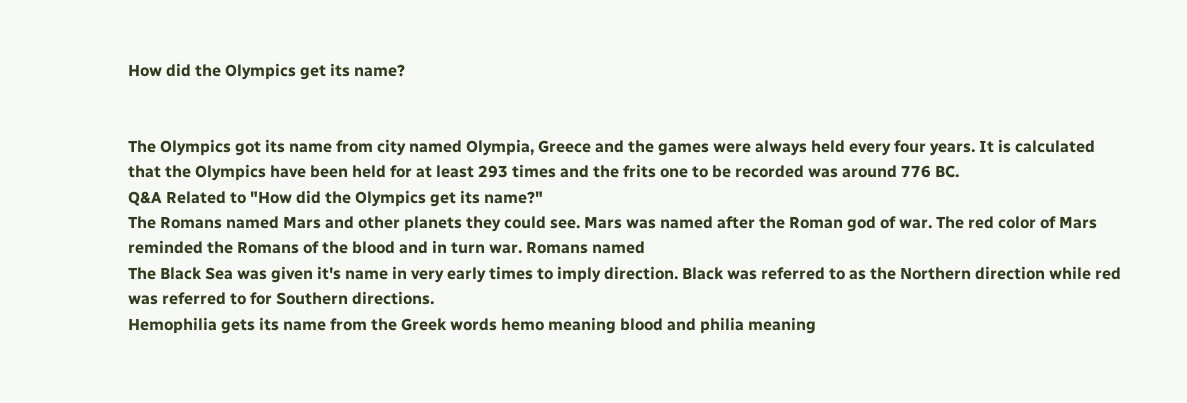How did the Olympics get its name?


The Olympics got its name from city named Olympia, Greece and the games were always held every four years. It is calculated that the Olympics have been held for at least 293 times and the frits one to be recorded was around 776 BC.
Q&A Related to "How did the Olympics get its name?"
The Romans named Mars and other planets they could see. Mars was named after the Roman god of war. The red color of Mars reminded the Romans of the blood and in turn war. Romans named
The Black Sea was given it's name in very early times to imply direction. Black was referred to as the Northern direction while red was referred to for Southern directions.
Hemophilia gets its name from the Greek words hemo meaning blood and philia meaning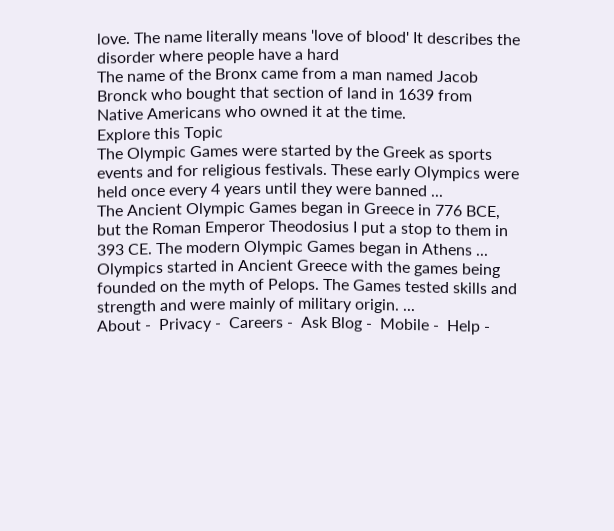love. The name literally means 'love of blood' It describes the disorder where people have a hard
The name of the Bronx came from a man named Jacob Bronck who bought that section of land in 1639 from Native Americans who owned it at the time.
Explore this Topic
The Olympic Games were started by the Greek as sports events and for religious festivals. These early Olympics were held once every 4 years until they were banned ...
The Ancient Olympic Games began in Greece in 776 BCE, but the Roman Emperor Theodosius I put a stop to them in 393 CE. The modern Olympic Games began in Athens ...
Olympics started in Ancient Greece with the games being founded on the myth of Pelops. The Games tested skills and strength and were mainly of military origin. ...
About -  Privacy -  Careers -  Ask Blog -  Mobile -  Help -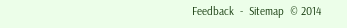Feedback  -  Sitemap  © 2014